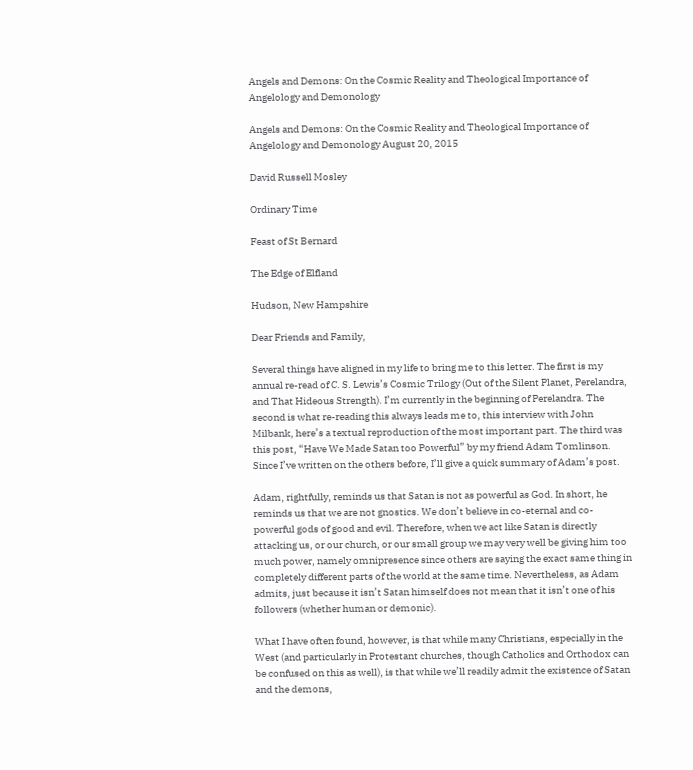Angels and Demons: On the Cosmic Reality and Theological Importance of Angelology and Demonology

Angels and Demons: On the Cosmic Reality and Theological Importance of Angelology and Demonology August 20, 2015

David Russell Mosley

Ordinary Time

Feast of St Bernard

The Edge of Elfland

Hudson, New Hampshire

Dear Friends and Family,

Several things have aligned in my life to bring me to this letter. The first is my annual re-read of C. S. Lewis’s Cosmic Trilogy (Out of the Silent Planet, Perelandra, and That Hideous Strength). I’m currently in the beginning of Perelandra. The second is what re-reading this always leads me to, this interview with John Milbank, here’s a textual reproduction of the most important part. The third was this post, “Have We Made Satan too Powerful” by my friend Adam Tomlinson. Since I’ve written on the others before, I’ll give a quick summary of Adam’s post.

Adam, rightfully, reminds us that Satan is not as powerful as God. In short, he reminds us that we are not gnostics. We don’t believe in co-eternal and co-powerful gods of good and evil. Therefore, when we act like Satan is directly attacking us, or our church, or our small group we may very well be giving him too much power, namely omnipresence since others are saying the exact same thing in completely different parts of the world at the same time. Nevertheless, as Adam admits, just because it isn’t Satan himself does not mean that it isn’t one of his followers (whether human or demonic).

What I have often found, however, is that while many Christians, especially in the West (and particularly in Protestant churches, though Catholics and Orthodox can be confused on this as well), is that while we’ll readily admit the existence of Satan and the demons,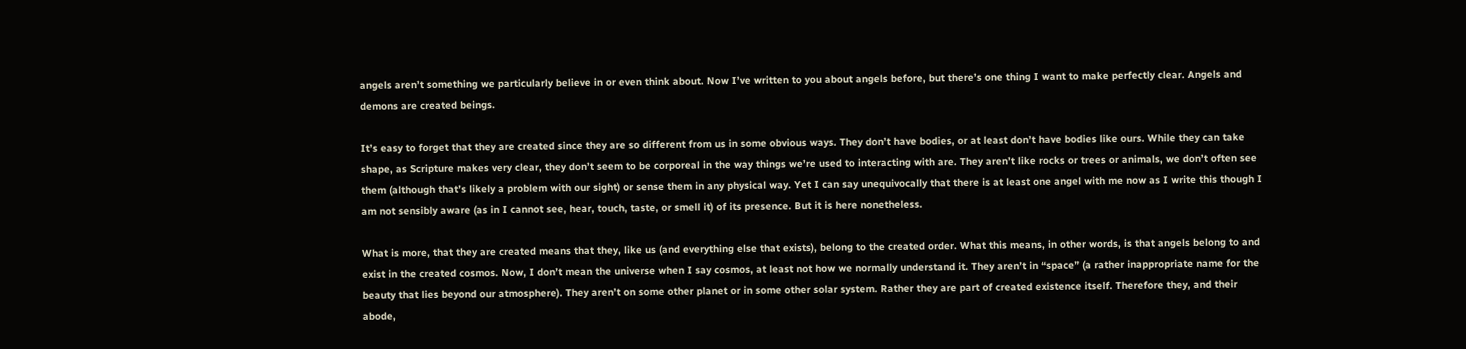angels aren’t something we particularly believe in or even think about. Now I’ve written to you about angels before, but there’s one thing I want to make perfectly clear. Angels and demons are created beings.

It’s easy to forget that they are created since they are so different from us in some obvious ways. They don’t have bodies, or at least don’t have bodies like ours. While they can take shape, as Scripture makes very clear, they don’t seem to be corporeal in the way things we’re used to interacting with are. They aren’t like rocks or trees or animals, we don’t often see them (although that’s likely a problem with our sight) or sense them in any physical way. Yet I can say unequivocally that there is at least one angel with me now as I write this though I am not sensibly aware (as in I cannot see, hear, touch, taste, or smell it) of its presence. But it is here nonetheless.

What is more, that they are created means that they, like us (and everything else that exists), belong to the created order. What this means, in other words, is that angels belong to and exist in the created cosmos. Now, I don’t mean the universe when I say cosmos, at least not how we normally understand it. They aren’t in “space” (a rather inappropriate name for the beauty that lies beyond our atmosphere). They aren’t on some other planet or in some other solar system. Rather they are part of created existence itself. Therefore they, and their abode,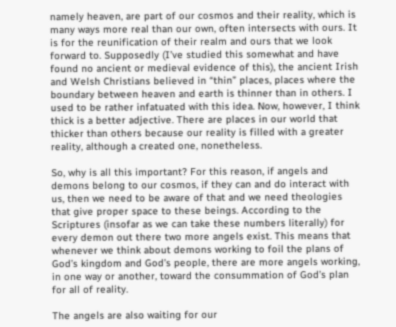namely heaven, are part of our cosmos and their reality, which is many ways more real than our own, often intersects with ours. It is for the reunification of their realm and ours that we look forward to. Supposedly (I’ve studied this somewhat and have found no ancient or medieval evidence of this), the ancient Irish and Welsh Christians believed in “thin” places, places where the boundary between heaven and earth is thinner than in others. I used to be rather infatuated with this idea. Now, however, I think thick is a better adjective. There are places in our world that thicker than others because our reality is filled with a greater reality, although a created one, nonetheless.

So, why is all this important? For this reason, if angels and demons belong to our cosmos, if they can and do interact with us, then we need to be aware of that and we need theologies that give proper space to these beings. According to the Scriptures (insofar as we can take these numbers literally) for every demon out there two more angels exist. This means that whenever we think about demons working to foil the plans of God’s kingdom and God’s people, there are more angels working, in one way or another, toward the consummation of God’s plan for all of reality.

The angels are also waiting for our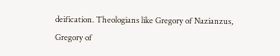deification. Theologians like Gregory of Nazianzus, Gregory of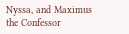Nyssa, and Maximus the Confessor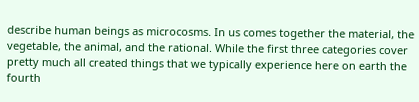describe human beings as microcosms. In us comes together the material, the vegetable, the animal, and the rational. While the first three categories cover pretty much all created things that we typically experience here on earth the fourth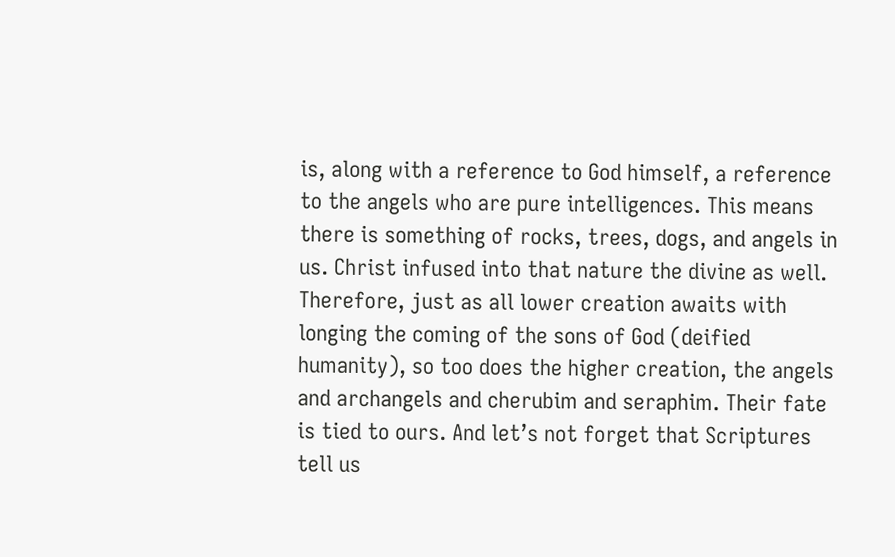is, along with a reference to God himself, a reference to the angels who are pure intelligences. This means there is something of rocks, trees, dogs, and angels in us. Christ infused into that nature the divine as well. Therefore, just as all lower creation awaits with longing the coming of the sons of God (deified humanity), so too does the higher creation, the angels and archangels and cherubim and seraphim. Their fate is tied to ours. And let’s not forget that Scriptures tell us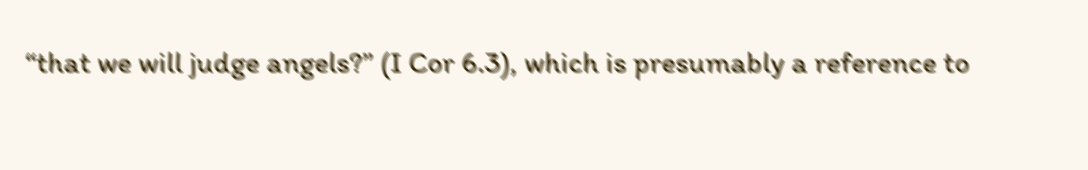“that we will judge angels?” (I Cor 6.3), which is presumably a reference to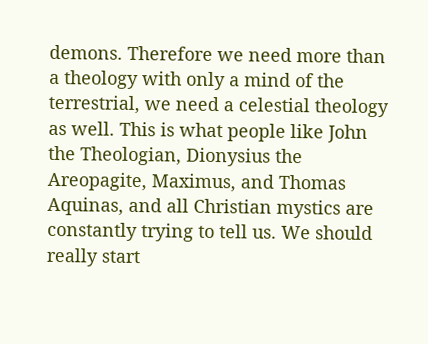demons. Therefore we need more than a theology with only a mind of the terrestrial, we need a celestial theology as well. This is what people like John the Theologian, Dionysius the Areopagite, Maximus, and Thomas Aquinas, and all Christian mystics are constantly trying to tell us. We should really start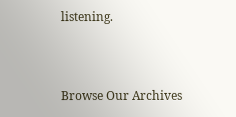listening.



Browse Our Archives